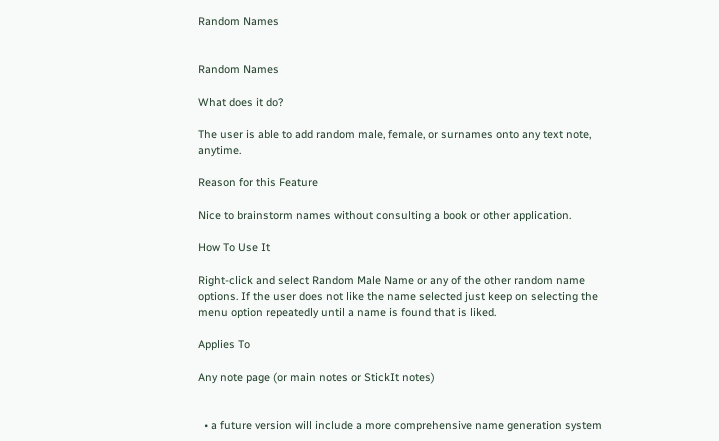Random Names


Random Names

What does it do?

The user is able to add random male, female, or surnames onto any text note, anytime.

Reason for this Feature

Nice to brainstorm names without consulting a book or other application.

How To Use It

Right-click and select Random Male Name or any of the other random name options. If the user does not like the name selected just keep on selecting the menu option repeatedly until a name is found that is liked.

Applies To

Any note page (or main notes or StickIt notes)


  • a future version will include a more comprehensive name generation system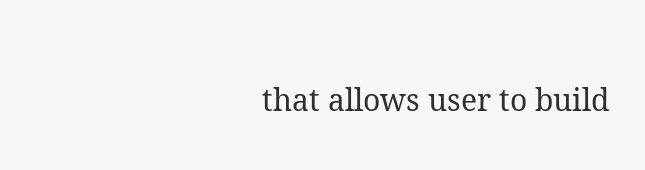that allows user to build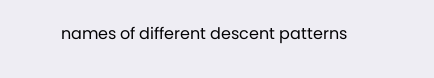names of different descent patterns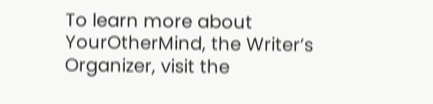To learn more about YourOtherMind, the Writer’s Organizer, visit the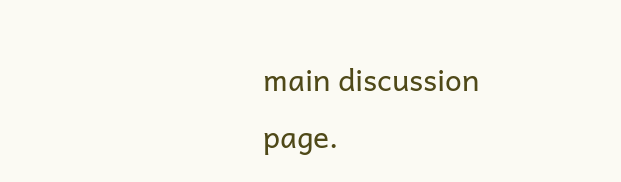main discussion page.